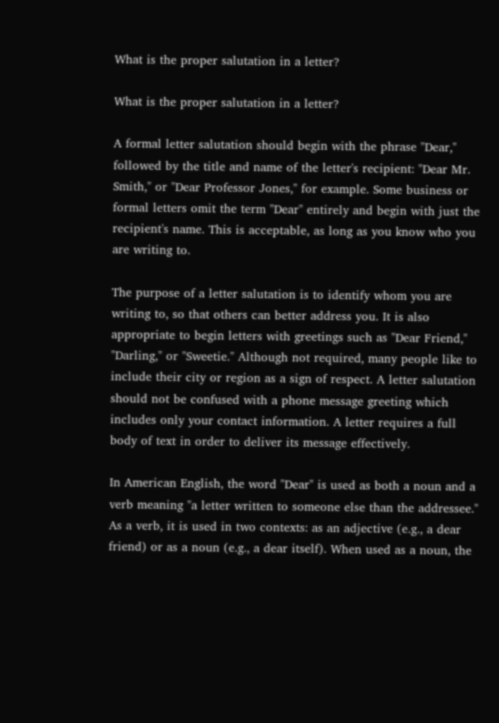What is the proper salutation in a letter?

What is the proper salutation in a letter?

A formal letter salutation should begin with the phrase "Dear," followed by the title and name of the letter's recipient: "Dear Mr. Smith," or "Dear Professor Jones," for example. Some business or formal letters omit the term "Dear" entirely and begin with just the recipient's name. This is acceptable, as long as you know who you are writing to.

The purpose of a letter salutation is to identify whom you are writing to, so that others can better address you. It is also appropriate to begin letters with greetings such as "Dear Friend," "Darling," or "Sweetie." Although not required, many people like to include their city or region as a sign of respect. A letter salutation should not be confused with a phone message greeting which includes only your contact information. A letter requires a full body of text in order to deliver its message effectively.

In American English, the word "Dear" is used as both a noun and a verb meaning "a letter written to someone else than the addressee." As a verb, it is used in two contexts: as an adjective (e.g., a dear friend) or as a noun (e.g., a dear itself). When used as a noun, the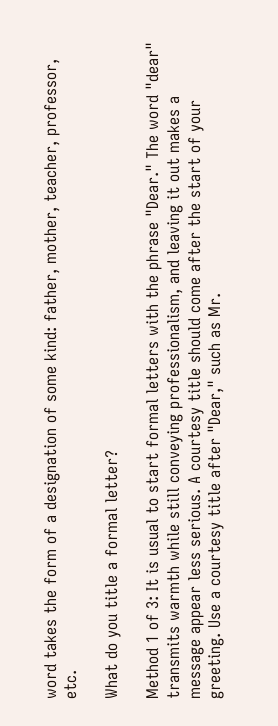word takes the form of a designation of some kind: father, mother, teacher, professor, etc.

What do you title a formal letter?

Method 1 of 3: It is usual to start formal letters with the phrase "Dear." The word "dear" transmits warmth while still conveying professionalism, and leaving it out makes a message appear less serious. A courtesy title should come after the start of your greeting. Use a courtesy title after "Dear," such as Mr.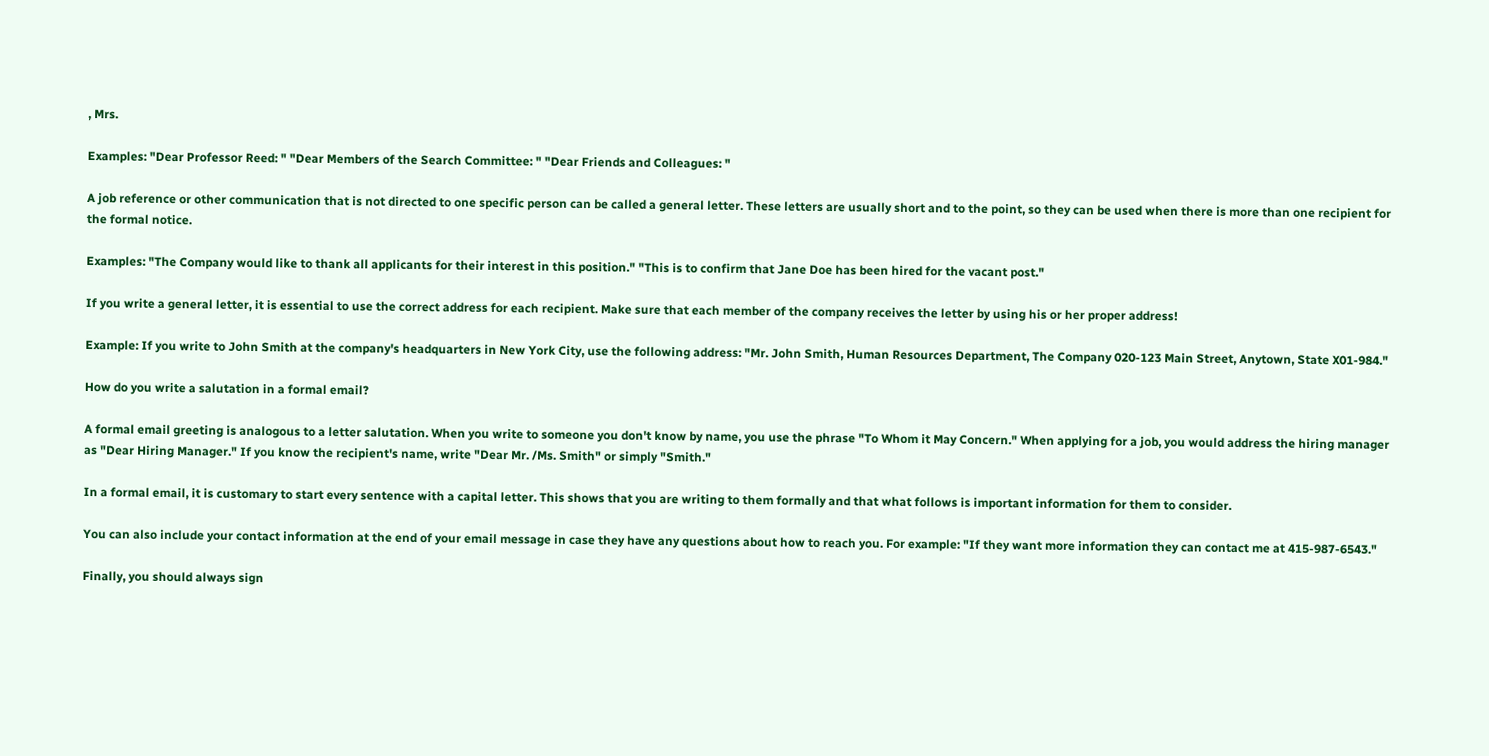, Mrs.

Examples: "Dear Professor Reed: " "Dear Members of the Search Committee: " "Dear Friends and Colleagues: "

A job reference or other communication that is not directed to one specific person can be called a general letter. These letters are usually short and to the point, so they can be used when there is more than one recipient for the formal notice.

Examples: "The Company would like to thank all applicants for their interest in this position." "This is to confirm that Jane Doe has been hired for the vacant post."

If you write a general letter, it is essential to use the correct address for each recipient. Make sure that each member of the company receives the letter by using his or her proper address!

Example: If you write to John Smith at the company's headquarters in New York City, use the following address: "Mr. John Smith, Human Resources Department, The Company 020-123 Main Street, Anytown, State X01-984."

How do you write a salutation in a formal email?

A formal email greeting is analogous to a letter salutation. When you write to someone you don't know by name, you use the phrase "To Whom it May Concern." When applying for a job, you would address the hiring manager as "Dear Hiring Manager." If you know the recipient's name, write "Dear Mr. /Ms. Smith" or simply "Smith."

In a formal email, it is customary to start every sentence with a capital letter. This shows that you are writing to them formally and that what follows is important information for them to consider.

You can also include your contact information at the end of your email message in case they have any questions about how to reach you. For example: "If they want more information they can contact me at 415-987-6543."

Finally, you should always sign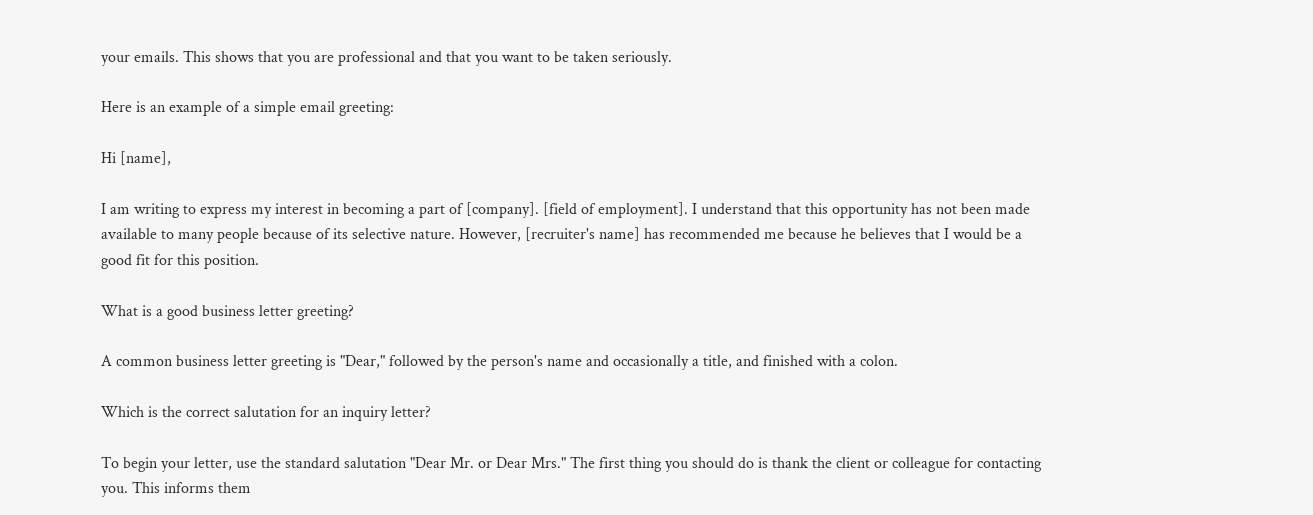your emails. This shows that you are professional and that you want to be taken seriously.

Here is an example of a simple email greeting:

Hi [name],

I am writing to express my interest in becoming a part of [company]. [field of employment]. I understand that this opportunity has not been made available to many people because of its selective nature. However, [recruiter's name] has recommended me because he believes that I would be a good fit for this position.

What is a good business letter greeting?

A common business letter greeting is "Dear," followed by the person's name and occasionally a title, and finished with a colon.

Which is the correct salutation for an inquiry letter?

To begin your letter, use the standard salutation "Dear Mr. or Dear Mrs." The first thing you should do is thank the client or colleague for contacting you. This informs them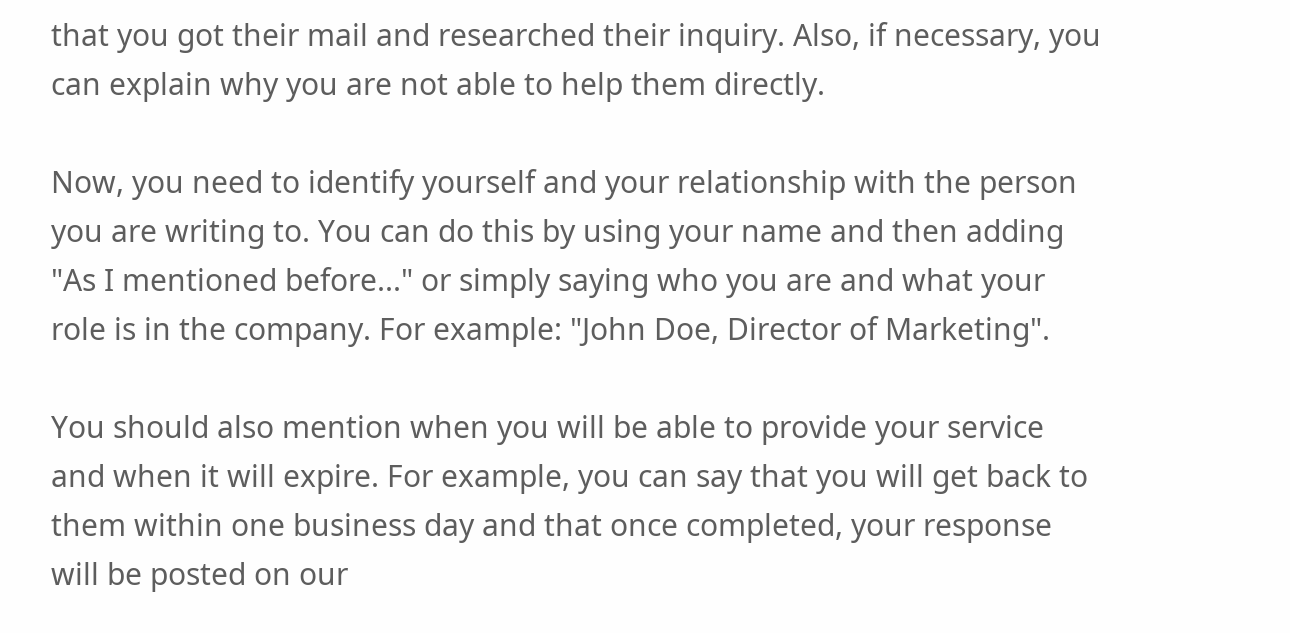that you got their mail and researched their inquiry. Also, if necessary, you can explain why you are not able to help them directly.

Now, you need to identify yourself and your relationship with the person you are writing to. You can do this by using your name and then adding "As I mentioned before..." or simply saying who you are and what your role is in the company. For example: "John Doe, Director of Marketing".

You should also mention when you will be able to provide your service and when it will expire. For example, you can say that you will get back to them within one business day and that once completed, your response will be posted on our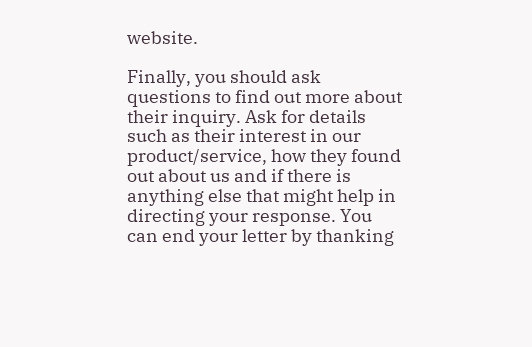website.

Finally, you should ask questions to find out more about their inquiry. Ask for details such as their interest in our product/service, how they found out about us and if there is anything else that might help in directing your response. You can end your letter by thanking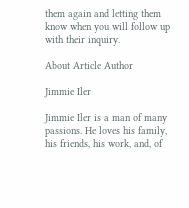them again and letting them know when you will follow up with their inquiry.

About Article Author

Jimmie Iler

Jimmie Iler is a man of many passions. He loves his family, his friends, his work, and, of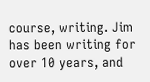course, writing. Jim has been writing for over 10 years, and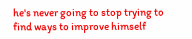he's never going to stop trying to find ways to improve himself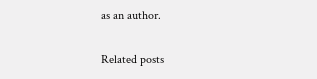as an author.

Related posts